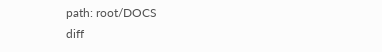path: root/DOCS
diff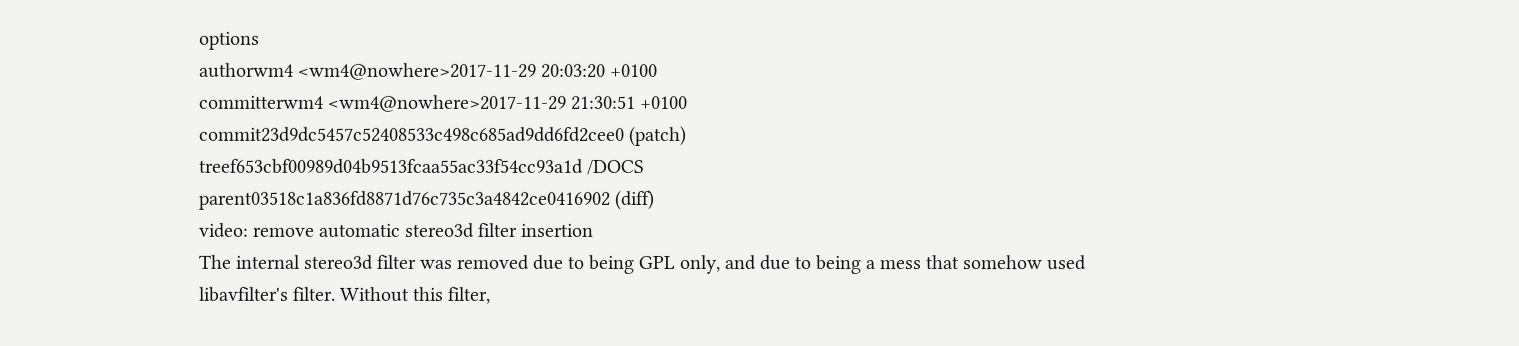options
authorwm4 <wm4@nowhere>2017-11-29 20:03:20 +0100
committerwm4 <wm4@nowhere>2017-11-29 21:30:51 +0100
commit23d9dc5457c52408533c498c685ad9dd6fd2cee0 (patch)
treef653cbf00989d04b9513fcaa55ac33f54cc93a1d /DOCS
parent03518c1a836fd8871d76c735c3a4842ce0416902 (diff)
video: remove automatic stereo3d filter insertion
The internal stereo3d filter was removed due to being GPL only, and due to being a mess that somehow used libavfilter's filter. Without this filter,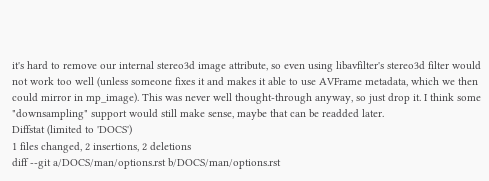it's hard to remove our internal stereo3d image attribute, so even using libavfilter's stereo3d filter would not work too well (unless someone fixes it and makes it able to use AVFrame metadata, which we then could mirror in mp_image). This was never well thought-through anyway, so just drop it. I think some "downsampling" support would still make sense, maybe that can be readded later.
Diffstat (limited to 'DOCS')
1 files changed, 2 insertions, 2 deletions
diff --git a/DOCS/man/options.rst b/DOCS/man/options.rst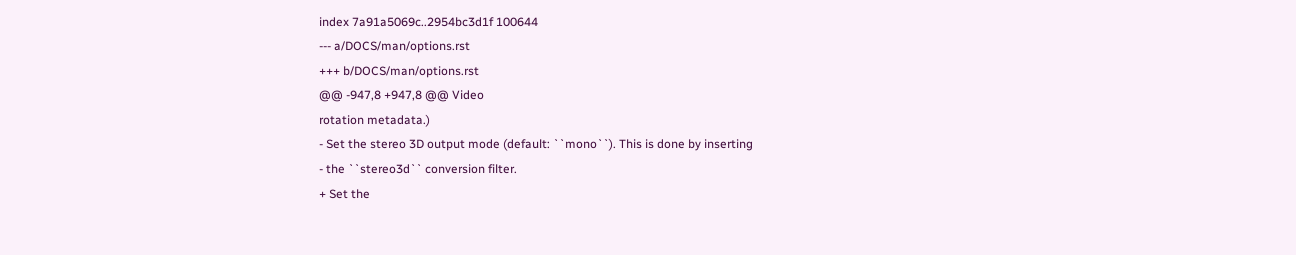index 7a91a5069c..2954bc3d1f 100644
--- a/DOCS/man/options.rst
+++ b/DOCS/man/options.rst
@@ -947,8 +947,8 @@ Video
rotation metadata.)
- Set the stereo 3D output mode (default: ``mono``). This is done by inserting
- the ``stereo3d`` conversion filter.
+ Set the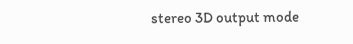stereo 3D output mode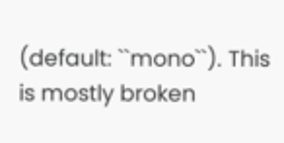(default: ``mono``). This is mostly broken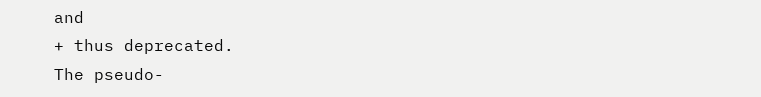and
+ thus deprecated.
The pseudo-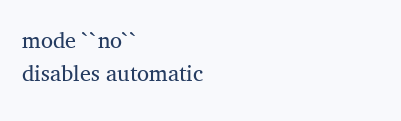mode ``no`` disables automatic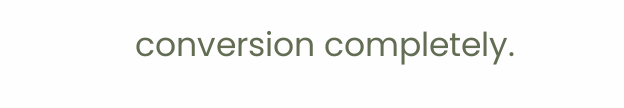conversion completely.